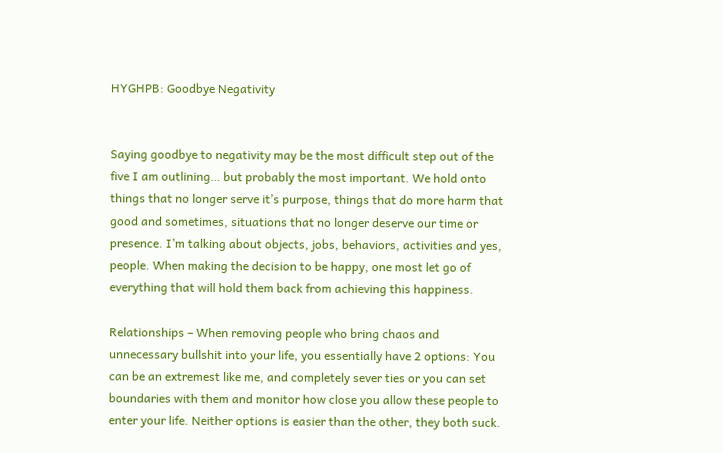HYGHPB: Goodbye Negativity


Saying goodbye to negativity may be the most difficult step out of the five I am outlining… but probably the most important. We hold onto things that no longer serve it’s purpose, things that do more harm that good and sometimes, situations that no longer deserve our time or presence. I’m talking about objects, jobs, behaviors, activities and yes, people. When making the decision to be happy, one most let go of everything that will hold them back from achieving this happiness.

Relationships – When removing people who bring chaos and unnecessary bullshit into your life, you essentially have 2 options: You can be an extremest like me, and completely sever ties or you can set boundaries with them and monitor how close you allow these people to enter your life. Neither options is easier than the other, they both suck.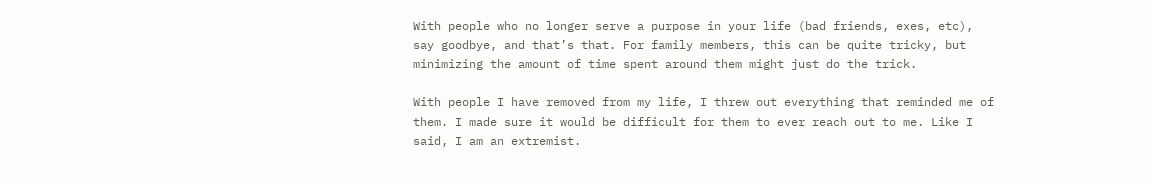With people who no longer serve a purpose in your life (bad friends, exes, etc), say goodbye, and that’s that. For family members, this can be quite tricky, but minimizing the amount of time spent around them might just do the trick.

With people I have removed from my life, I threw out everything that reminded me of them. I made sure it would be difficult for them to ever reach out to me. Like I said, I am an extremist.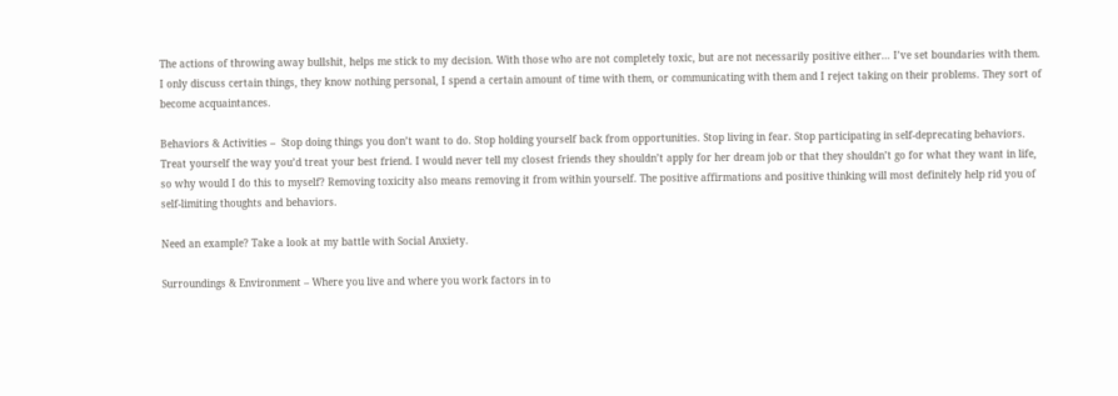The actions of throwing away bullshit, helps me stick to my decision. With those who are not completely toxic, but are not necessarily positive either… I’ve set boundaries with them. I only discuss certain things, they know nothing personal, I spend a certain amount of time with them, or communicating with them and I reject taking on their problems. They sort of become acquaintances.

Behaviors & Activities –  Stop doing things you don’t want to do. Stop holding yourself back from opportunities. Stop living in fear. Stop participating in self-deprecating behaviors. Treat yourself the way you’d treat your best friend. I would never tell my closest friends they shouldn’t apply for her dream job or that they shouldn’t go for what they want in life, so why would I do this to myself? Removing toxicity also means removing it from within yourself. The positive affirmations and positive thinking will most definitely help rid you of self-limiting thoughts and behaviors.

Need an example? Take a look at my battle with Social Anxiety.

Surroundings & Environment – Where you live and where you work factors in to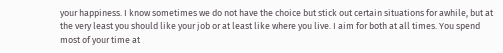your happiness. I know sometimes we do not have the choice but stick out certain situations for awhile, but at the very least you should like your job or at least like where you live. I aim for both at all times. You spend most of your time at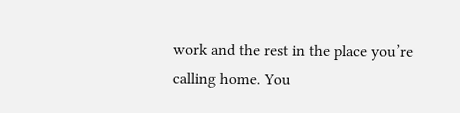work and the rest in the place you’re calling home. You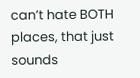can’t hate BOTH places, that just sounds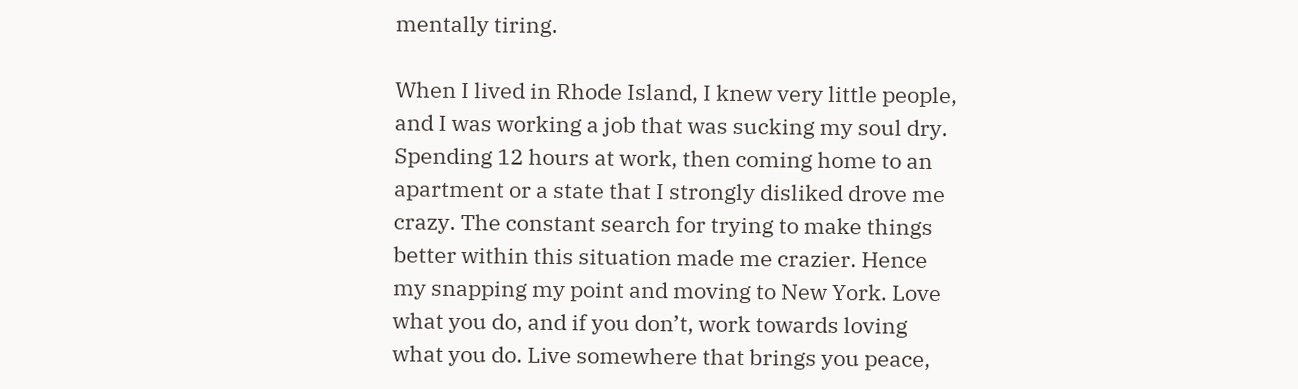mentally tiring.

When I lived in Rhode Island, I knew very little people, and I was working a job that was sucking my soul dry. Spending 12 hours at work, then coming home to an apartment or a state that I strongly disliked drove me crazy. The constant search for trying to make things better within this situation made me crazier. Hence my snapping my point and moving to New York. Love what you do, and if you don’t, work towards loving what you do. Live somewhere that brings you peace,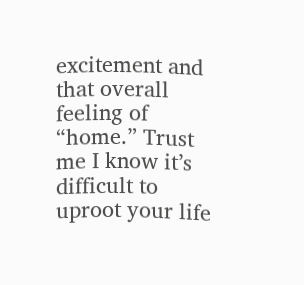excitement and that overall feeling of “home.” Trust me I know it’s difficult to uproot your life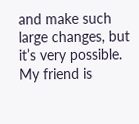and make such large changes, but it’s very possible. My friend is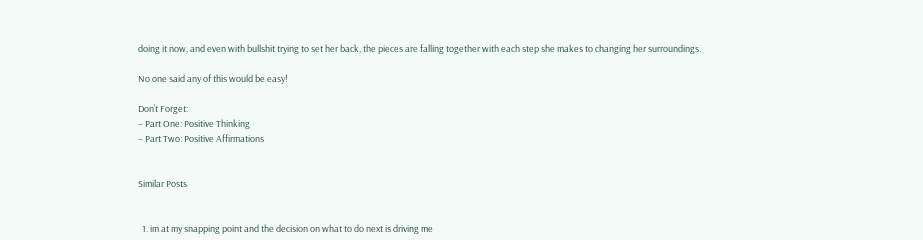doing it now, and even with bullshit trying to set her back, the pieces are falling together with each step she makes to changing her surroundings.

No one said any of this would be easy!

Don’t Forget:
– Part One: Positive Thinking
– Part Two: Positive Affirmations


Similar Posts


  1. im at my snapping point and the decision on what to do next is driving me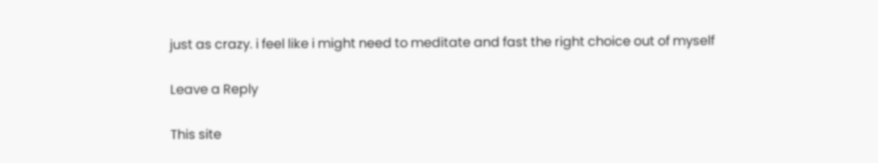just as crazy. i feel like i might need to meditate and fast the right choice out of myself

Leave a Reply

This site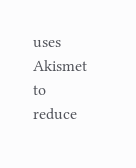uses Akismet to reduce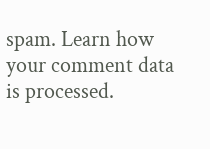spam. Learn how your comment data is processed.